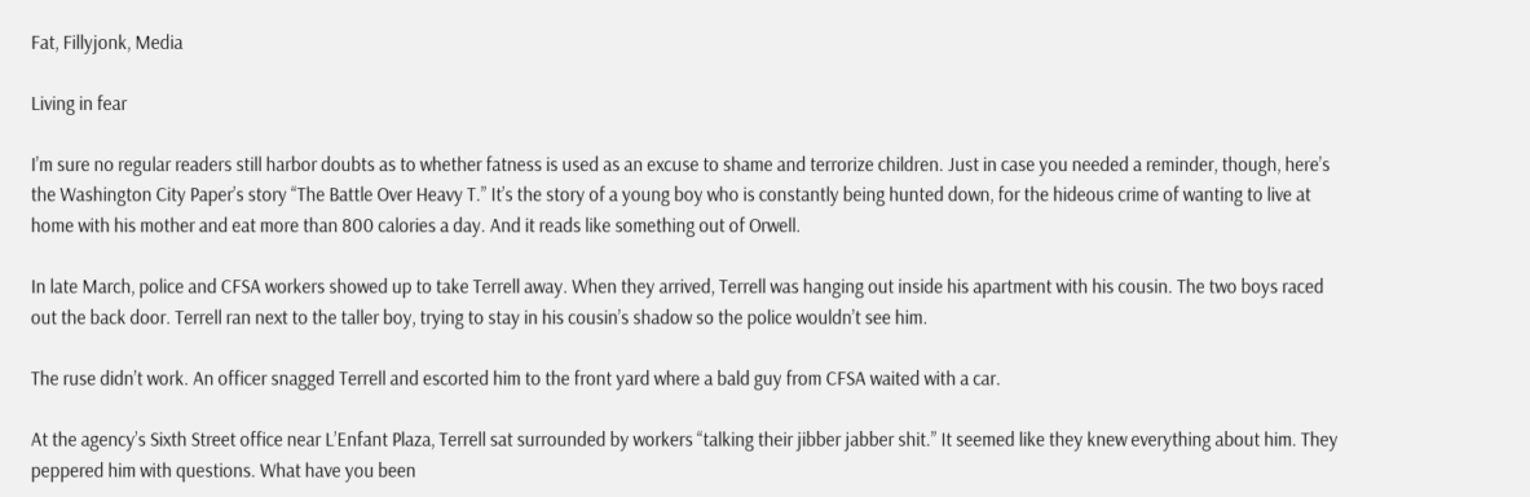Fat, Fillyjonk, Media

Living in fear

I’m sure no regular readers still harbor doubts as to whether fatness is used as an excuse to shame and terrorize children. Just in case you needed a reminder, though, here’s the Washington City Paper’s story “The Battle Over Heavy T.” It’s the story of a young boy who is constantly being hunted down, for the hideous crime of wanting to live at home with his mother and eat more than 800 calories a day. And it reads like something out of Orwell.

In late March, police and CFSA workers showed up to take Terrell away. When they arrived, Terrell was hanging out inside his apartment with his cousin. The two boys raced out the back door. Terrell ran next to the taller boy, trying to stay in his cousin’s shadow so the police wouldn’t see him.

The ruse didn’t work. An officer snagged Terrell and escorted him to the front yard where a bald guy from CFSA waited with a car.

At the agency’s Sixth Street office near L’Enfant Plaza, Terrell sat surrounded by workers “talking their jibber jabber shit.” It seemed like they knew everything about him. They peppered him with questions. What have you been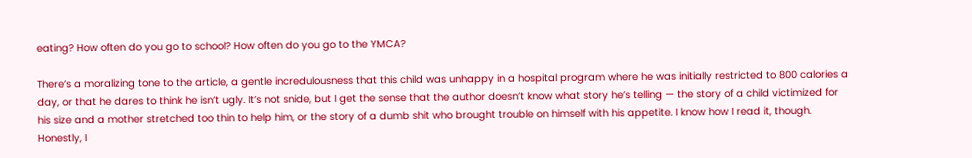eating? How often do you go to school? How often do you go to the YMCA?

There’s a moralizing tone to the article, a gentle incredulousness that this child was unhappy in a hospital program where he was initially restricted to 800 calories a day, or that he dares to think he isn’t ugly. It’s not snide, but I get the sense that the author doesn’t know what story he’s telling — the story of a child victimized for his size and a mother stretched too thin to help him, or the story of a dumb shit who brought trouble on himself with his appetite. I know how I read it, though. Honestly, I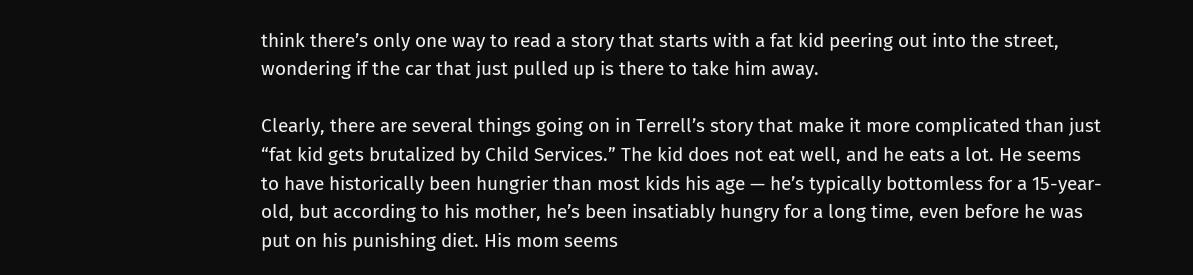think there’s only one way to read a story that starts with a fat kid peering out into the street, wondering if the car that just pulled up is there to take him away.

Clearly, there are several things going on in Terrell’s story that make it more complicated than just “fat kid gets brutalized by Child Services.” The kid does not eat well, and he eats a lot. He seems to have historically been hungrier than most kids his age — he’s typically bottomless for a 15-year-old, but according to his mother, he’s been insatiably hungry for a long time, even before he was put on his punishing diet. His mom seems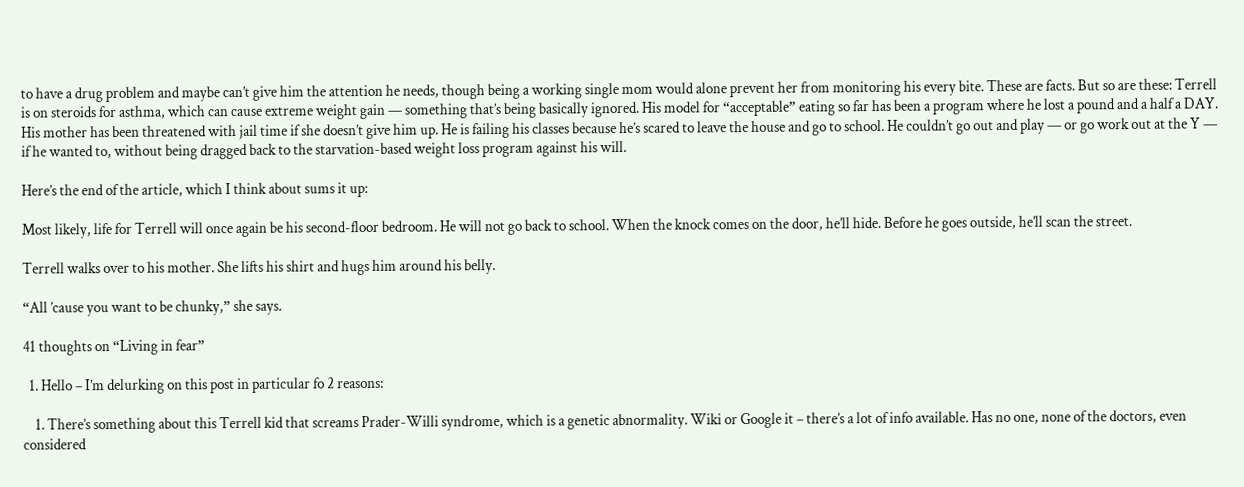to have a drug problem and maybe can’t give him the attention he needs, though being a working single mom would alone prevent her from monitoring his every bite. These are facts. But so are these: Terrell is on steroids for asthma, which can cause extreme weight gain — something that’s being basically ignored. His model for “acceptable” eating so far has been a program where he lost a pound and a half a DAY. His mother has been threatened with jail time if she doesn’t give him up. He is failing his classes because he’s scared to leave the house and go to school. He couldn’t go out and play — or go work out at the Y — if he wanted to, without being dragged back to the starvation-based weight loss program against his will.

Here’s the end of the article, which I think about sums it up:

Most likely, life for Terrell will once again be his second-floor bedroom. He will not go back to school. When the knock comes on the door, he’ll hide. Before he goes outside, he’ll scan the street.

Terrell walks over to his mother. She lifts his shirt and hugs him around his belly.

“All ’cause you want to be chunky,” she says.

41 thoughts on “Living in fear”

  1. Hello – I’m delurking on this post in particular fo 2 reasons:

    1. There’s something about this Terrell kid that screams Prader-Willi syndrome, which is a genetic abnormality. Wiki or Google it – there’s a lot of info available. Has no one, none of the doctors, even considered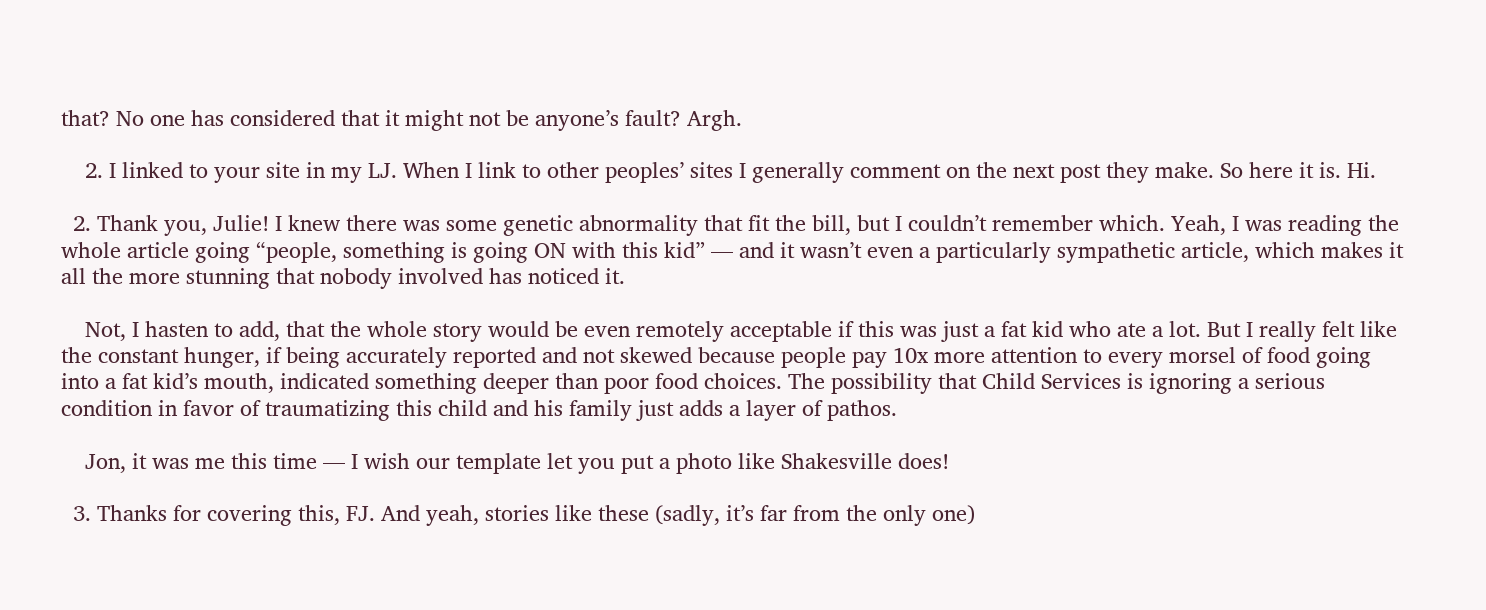that? No one has considered that it might not be anyone’s fault? Argh.

    2. I linked to your site in my LJ. When I link to other peoples’ sites I generally comment on the next post they make. So here it is. Hi.

  2. Thank you, Julie! I knew there was some genetic abnormality that fit the bill, but I couldn’t remember which. Yeah, I was reading the whole article going “people, something is going ON with this kid” — and it wasn’t even a particularly sympathetic article, which makes it all the more stunning that nobody involved has noticed it.

    Not, I hasten to add, that the whole story would be even remotely acceptable if this was just a fat kid who ate a lot. But I really felt like the constant hunger, if being accurately reported and not skewed because people pay 10x more attention to every morsel of food going into a fat kid’s mouth, indicated something deeper than poor food choices. The possibility that Child Services is ignoring a serious condition in favor of traumatizing this child and his family just adds a layer of pathos.

    Jon, it was me this time — I wish our template let you put a photo like Shakesville does!

  3. Thanks for covering this, FJ. And yeah, stories like these (sadly, it’s far from the only one)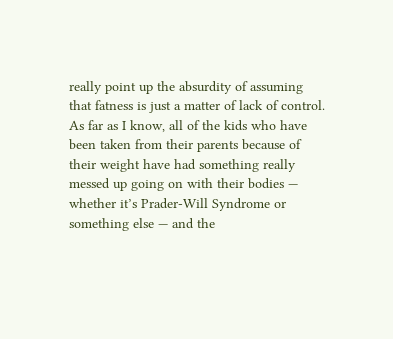really point up the absurdity of assuming that fatness is just a matter of lack of control. As far as I know, all of the kids who have been taken from their parents because of their weight have had something really messed up going on with their bodies — whether it’s Prader-Will Syndrome or something else — and the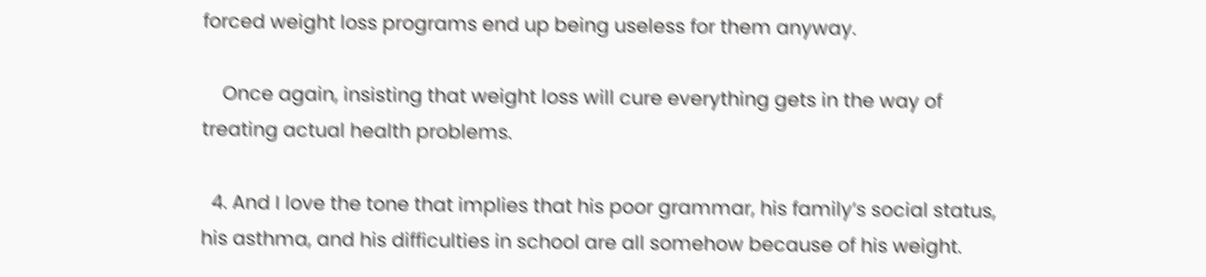forced weight loss programs end up being useless for them anyway.

    Once again, insisting that weight loss will cure everything gets in the way of treating actual health problems.

  4. And I love the tone that implies that his poor grammar, his family’s social status, his asthma, and his difficulties in school are all somehow because of his weight.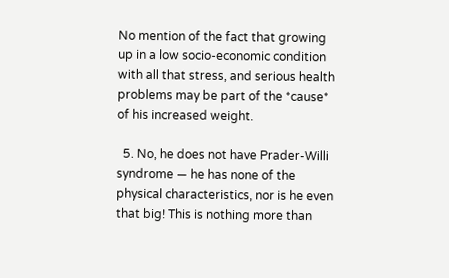No mention of the fact that growing up in a low socio-economic condition with all that stress, and serious health problems may be part of the *cause* of his increased weight.

  5. No, he does not have Prader-Willi syndrome — he has none of the physical characteristics, nor is he even that big! This is nothing more than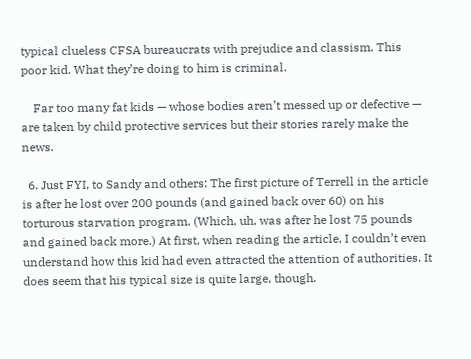typical clueless CFSA bureaucrats with prejudice and classism. This poor kid. What they’re doing to him is criminal.

    Far too many fat kids — whose bodies aren’t messed up or defective — are taken by child protective services but their stories rarely make the news.

  6. Just FYI, to Sandy and others: The first picture of Terrell in the article is after he lost over 200 pounds (and gained back over 60) on his torturous starvation program. (Which, uh, was after he lost 75 pounds and gained back more.) At first, when reading the article, I couldn’t even understand how this kid had even attracted the attention of authorities. It does seem that his typical size is quite large, though.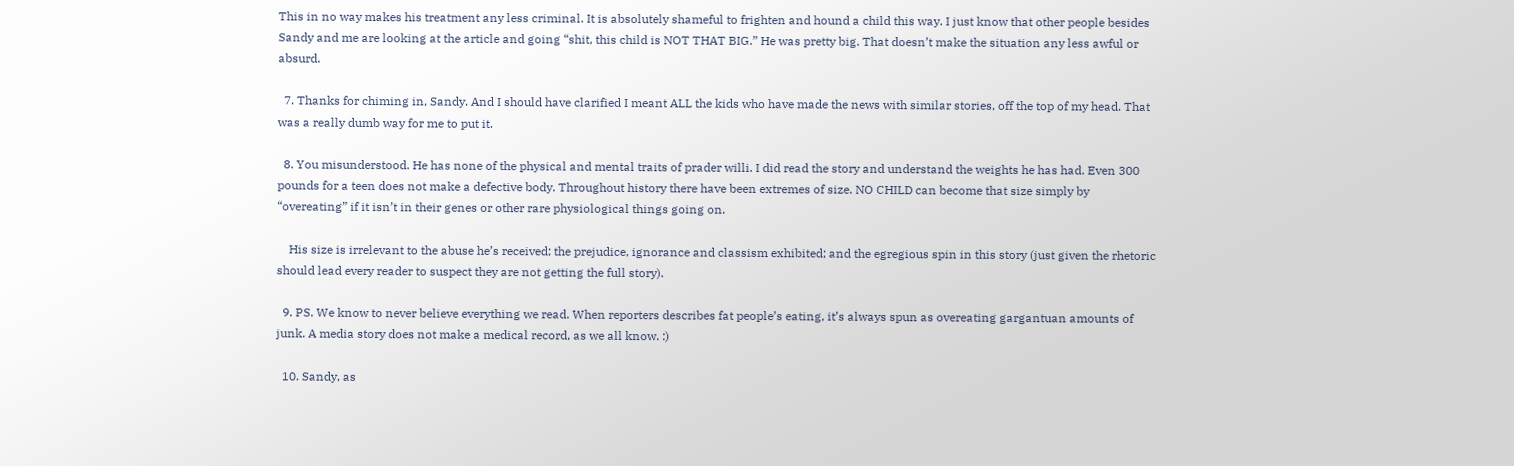This in no way makes his treatment any less criminal. It is absolutely shameful to frighten and hound a child this way. I just know that other people besides Sandy and me are looking at the article and going “shit, this child is NOT THAT BIG.” He was pretty big. That doesn’t make the situation any less awful or absurd.

  7. Thanks for chiming in, Sandy. And I should have clarified I meant ALL the kids who have made the news with similar stories, off the top of my head. That was a really dumb way for me to put it.

  8. You misunderstood. He has none of the physical and mental traits of prader willi. I did read the story and understand the weights he has had. Even 300 pounds for a teen does not make a defective body. Throughout history there have been extremes of size. NO CHILD can become that size simply by “overeating” if it isn’t in their genes or other rare physiological things going on.

    His size is irrelevant to the abuse he’s received; the prejudice, ignorance and classism exhibited; and the egregious spin in this story (just given the rhetoric should lead every reader to suspect they are not getting the full story).

  9. PS. We know to never believe everything we read. When reporters describes fat people’s eating, it’s always spun as overeating gargantuan amounts of junk. A media story does not make a medical record, as we all know. :)

  10. Sandy, as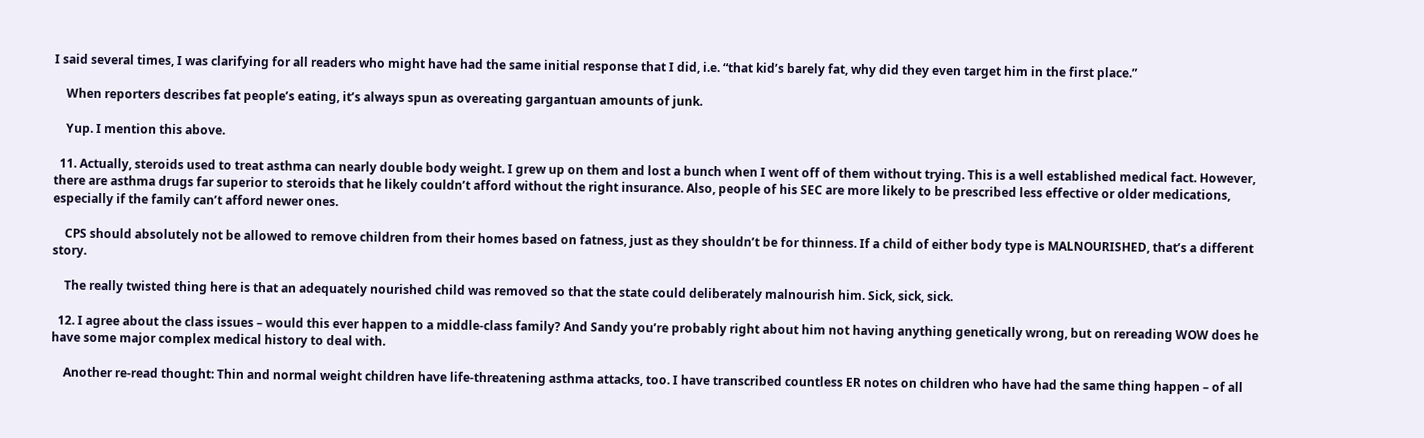I said several times, I was clarifying for all readers who might have had the same initial response that I did, i.e. “that kid’s barely fat, why did they even target him in the first place.”

    When reporters describes fat people’s eating, it’s always spun as overeating gargantuan amounts of junk.

    Yup. I mention this above.

  11. Actually, steroids used to treat asthma can nearly double body weight. I grew up on them and lost a bunch when I went off of them without trying. This is a well established medical fact. However, there are asthma drugs far superior to steroids that he likely couldn’t afford without the right insurance. Also, people of his SEC are more likely to be prescribed less effective or older medications, especially if the family can’t afford newer ones.

    CPS should absolutely not be allowed to remove children from their homes based on fatness, just as they shouldn’t be for thinness. If a child of either body type is MALNOURISHED, that’s a different story.

    The really twisted thing here is that an adequately nourished child was removed so that the state could deliberately malnourish him. Sick, sick, sick.

  12. I agree about the class issues – would this ever happen to a middle-class family? And Sandy you’re probably right about him not having anything genetically wrong, but on rereading WOW does he have some major complex medical history to deal with.

    Another re-read thought: Thin and normal weight children have life-threatening asthma attacks, too. I have transcribed countless ER notes on children who have had the same thing happen – of all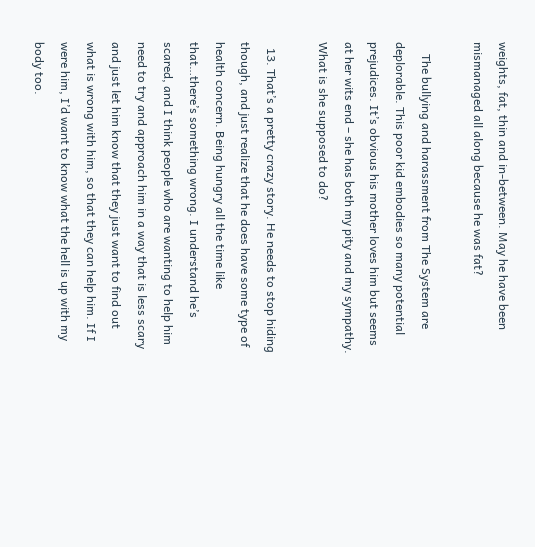weights, fat, thin and in-between. May he have been mismanaged all along because he was fat?

    The bullying and harassment from The System are deplorable. This poor kid embodies so many potential prejudices. It’s obvious his mother loves him but seems at her wits end – she has both my pity and my sympathy. What is she supposed to do?

  13. That’s a pretty crazy story. He needs to stop hiding though, and just realize that he does have some type of health concern. Being hungry all the time like that…there’s something wrong. I understand he’s scared, and I think people who are wanting to help him need to try and approach him in a way that is less scary and just let him know that they just want to find out what is wrong with him, so that they can help him. If I were him, I’d want to know what the hell is up with my body too.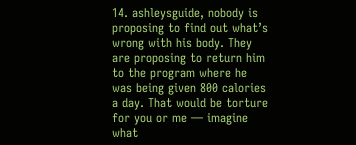14. ashleysguide, nobody is proposing to find out what’s wrong with his body. They are proposing to return him to the program where he was being given 800 calories a day. That would be torture for you or me — imagine what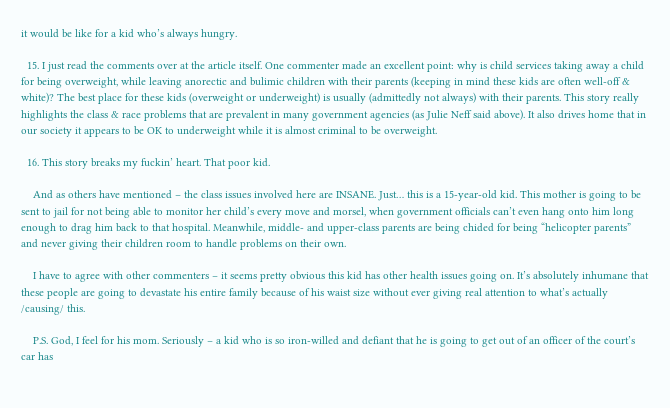it would be like for a kid who’s always hungry.

  15. I just read the comments over at the article itself. One commenter made an excellent point: why is child services taking away a child for being overweight, while leaving anorectic and bulimic children with their parents (keeping in mind these kids are often well-off & white)? The best place for these kids (overweight or underweight) is usually (admittedly not always) with their parents. This story really highlights the class & race problems that are prevalent in many government agencies (as Julie Neff said above). It also drives home that in our society it appears to be OK to underweight while it is almost criminal to be overweight.

  16. This story breaks my fuckin’ heart. That poor kid.

    And as others have mentioned – the class issues involved here are INSANE. Just… this is a 15-year-old kid. This mother is going to be sent to jail for not being able to monitor her child’s every move and morsel, when government officials can’t even hang onto him long enough to drag him back to that hospital. Meanwhile, middle- and upper-class parents are being chided for being “helicopter parents” and never giving their children room to handle problems on their own.

    I have to agree with other commenters – it seems pretty obvious this kid has other health issues going on. It’s absolutely inhumane that these people are going to devastate his entire family because of his waist size without ever giving real attention to what’s actually /causing/ this.

    P.S. God, I feel for his mom. Seriously – a kid who is so iron-willed and defiant that he is going to get out of an officer of the court’s car has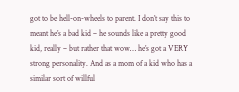got to be hell-on-wheels to parent. I don’t say this to meant he’s a bad kid – he sounds like a pretty good kid, really – but rather that wow… he’s got a VERY strong personality. And as a mom of a kid who has a similar sort of willful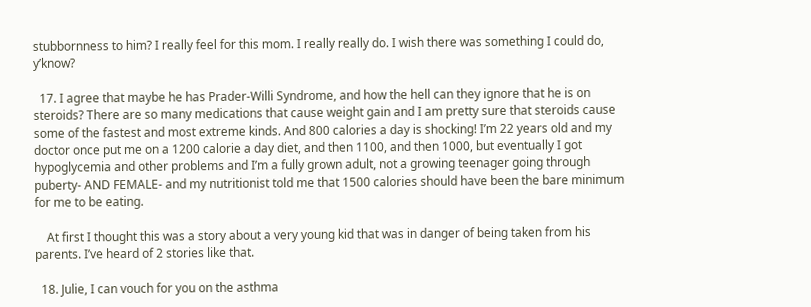stubbornness to him? I really feel for this mom. I really really do. I wish there was something I could do, y’know?

  17. I agree that maybe he has Prader-Willi Syndrome, and how the hell can they ignore that he is on steroids? There are so many medications that cause weight gain and I am pretty sure that steroids cause some of the fastest and most extreme kinds. And 800 calories a day is shocking! I’m 22 years old and my doctor once put me on a 1200 calorie a day diet, and then 1100, and then 1000, but eventually I got hypoglycemia and other problems and I’m a fully grown adult, not a growing teenager going through puberty- AND FEMALE- and my nutritionist told me that 1500 calories should have been the bare minimum for me to be eating.

    At first I thought this was a story about a very young kid that was in danger of being taken from his parents. I’ve heard of 2 stories like that.

  18. Julie, I can vouch for you on the asthma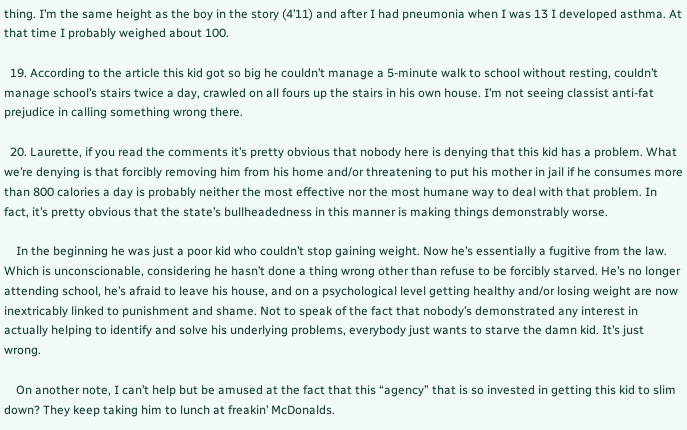thing. I’m the same height as the boy in the story (4’11) and after I had pneumonia when I was 13 I developed asthma. At that time I probably weighed about 100.

  19. According to the article this kid got so big he couldn’t manage a 5-minute walk to school without resting, couldn’t manage school’s stairs twice a day, crawled on all fours up the stairs in his own house. I’m not seeing classist anti-fat prejudice in calling something wrong there.

  20. Laurette, if you read the comments it’s pretty obvious that nobody here is denying that this kid has a problem. What we’re denying is that forcibly removing him from his home and/or threatening to put his mother in jail if he consumes more than 800 calories a day is probably neither the most effective nor the most humane way to deal with that problem. In fact, it’s pretty obvious that the state’s bullheadedness in this manner is making things demonstrably worse.

    In the beginning he was just a poor kid who couldn’t stop gaining weight. Now he’s essentially a fugitive from the law. Which is unconscionable, considering he hasn’t done a thing wrong other than refuse to be forcibly starved. He’s no longer attending school, he’s afraid to leave his house, and on a psychological level getting healthy and/or losing weight are now inextricably linked to punishment and shame. Not to speak of the fact that nobody’s demonstrated any interest in actually helping to identify and solve his underlying problems, everybody just wants to starve the damn kid. It’s just wrong.

    On another note, I can’t help but be amused at the fact that this “agency” that is so invested in getting this kid to slim down? They keep taking him to lunch at freakin’ McDonalds.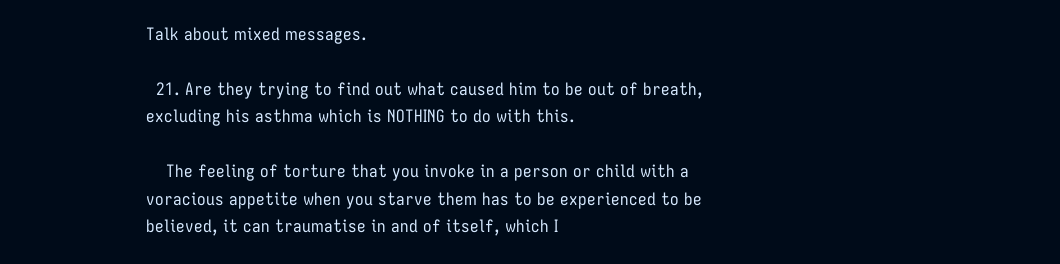Talk about mixed messages.

  21. Are they trying to find out what caused him to be out of breath, excluding his asthma which is NOTHING to do with this.

    The feeling of torture that you invoke in a person or child with a voracious appetite when you starve them has to be experienced to be believed, it can traumatise in and of itself, which I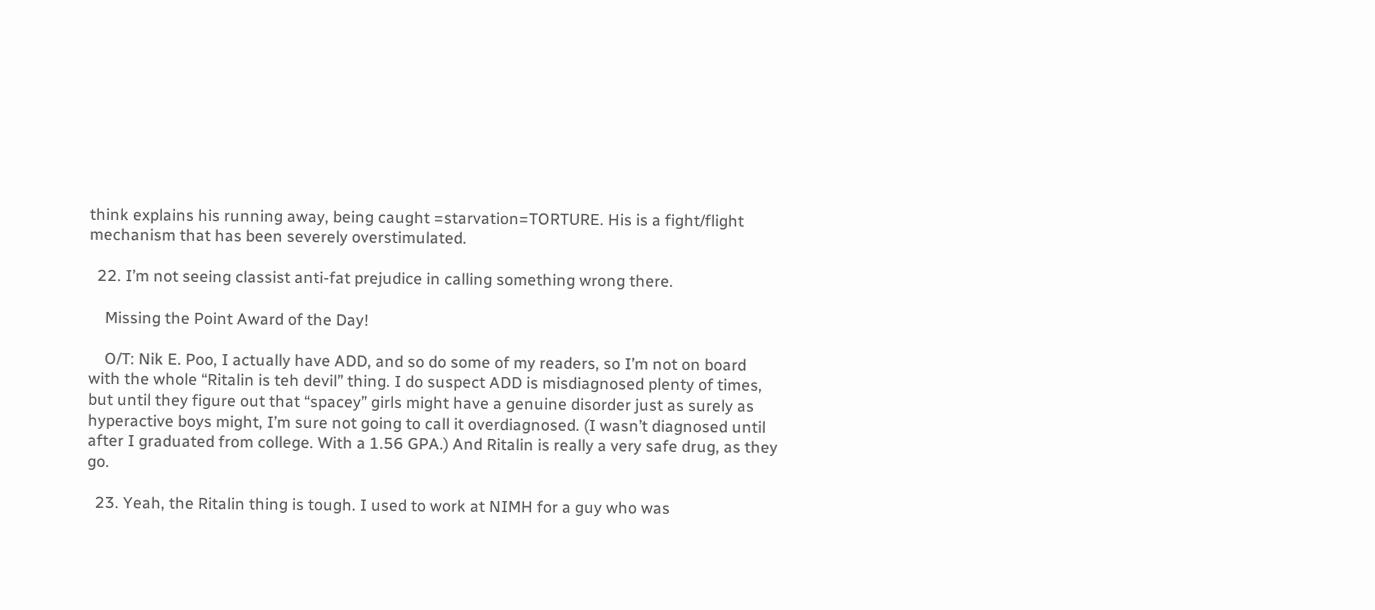think explains his running away, being caught =starvation=TORTURE. His is a fight/flight mechanism that has been severely overstimulated.

  22. I’m not seeing classist anti-fat prejudice in calling something wrong there.

    Missing the Point Award of the Day!

    O/T: Nik E. Poo, I actually have ADD, and so do some of my readers, so I’m not on board with the whole “Ritalin is teh devil” thing. I do suspect ADD is misdiagnosed plenty of times, but until they figure out that “spacey” girls might have a genuine disorder just as surely as hyperactive boys might, I’m sure not going to call it overdiagnosed. (I wasn’t diagnosed until after I graduated from college. With a 1.56 GPA.) And Ritalin is really a very safe drug, as they go.

  23. Yeah, the Ritalin thing is tough. I used to work at NIMH for a guy who was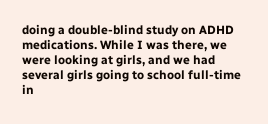doing a double-blind study on ADHD medications. While I was there, we were looking at girls, and we had several girls going to school full-time in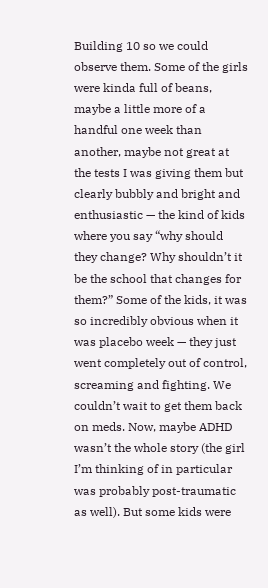Building 10 so we could observe them. Some of the girls were kinda full of beans, maybe a little more of a handful one week than another, maybe not great at the tests I was giving them but clearly bubbly and bright and enthusiastic — the kind of kids where you say “why should they change? Why shouldn’t it be the school that changes for them?” Some of the kids, it was so incredibly obvious when it was placebo week — they just went completely out of control, screaming and fighting. We couldn’t wait to get them back on meds. Now, maybe ADHD wasn’t the whole story (the girl I’m thinking of in particular was probably post-traumatic as well). But some kids were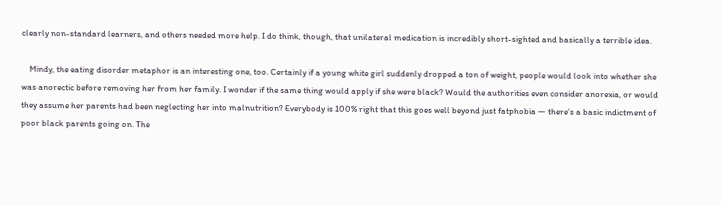clearly non-standard learners, and others needed more help. I do think, though, that unilateral medication is incredibly short-sighted and basically a terrible idea.

    Mindy, the eating disorder metaphor is an interesting one, too. Certainly if a young white girl suddenly dropped a ton of weight, people would look into whether she was anorectic before removing her from her family. I wonder if the same thing would apply if she were black? Would the authorities even consider anorexia, or would they assume her parents had been neglecting her into malnutrition? Everybody is 100% right that this goes well beyond just fatphobia — there’s a basic indictment of poor black parents going on. The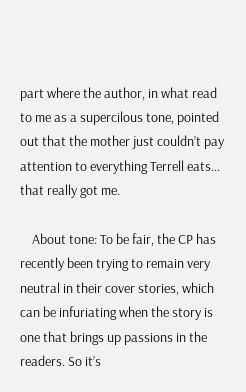part where the author, in what read to me as a supercilous tone, pointed out that the mother just couldn’t pay attention to everything Terrell eats… that really got me.

    About tone: To be fair, the CP has recently been trying to remain very neutral in their cover stories, which can be infuriating when the story is one that brings up passions in the readers. So it’s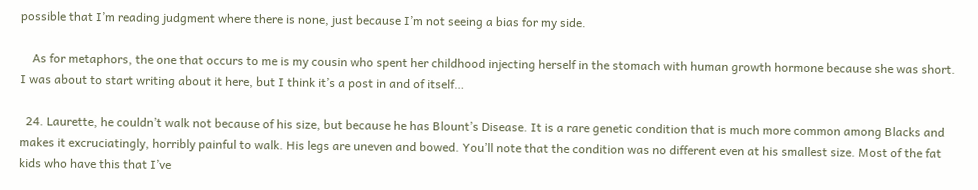possible that I’m reading judgment where there is none, just because I’m not seeing a bias for my side.

    As for metaphors, the one that occurs to me is my cousin who spent her childhood injecting herself in the stomach with human growth hormone because she was short. I was about to start writing about it here, but I think it’s a post in and of itself…

  24. Laurette, he couldn’t walk not because of his size, but because he has Blount’s Disease. It is a rare genetic condition that is much more common among Blacks and makes it excruciatingly, horribly painful to walk. His legs are uneven and bowed. You’ll note that the condition was no different even at his smallest size. Most of the fat kids who have this that I’ve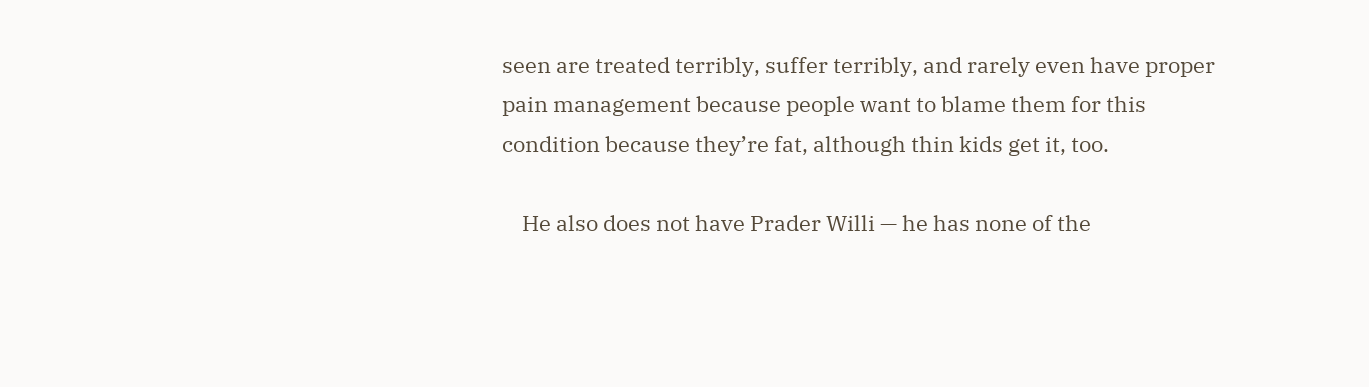seen are treated terribly, suffer terribly, and rarely even have proper pain management because people want to blame them for this condition because they’re fat, although thin kids get it, too.

    He also does not have Prader Willi — he has none of the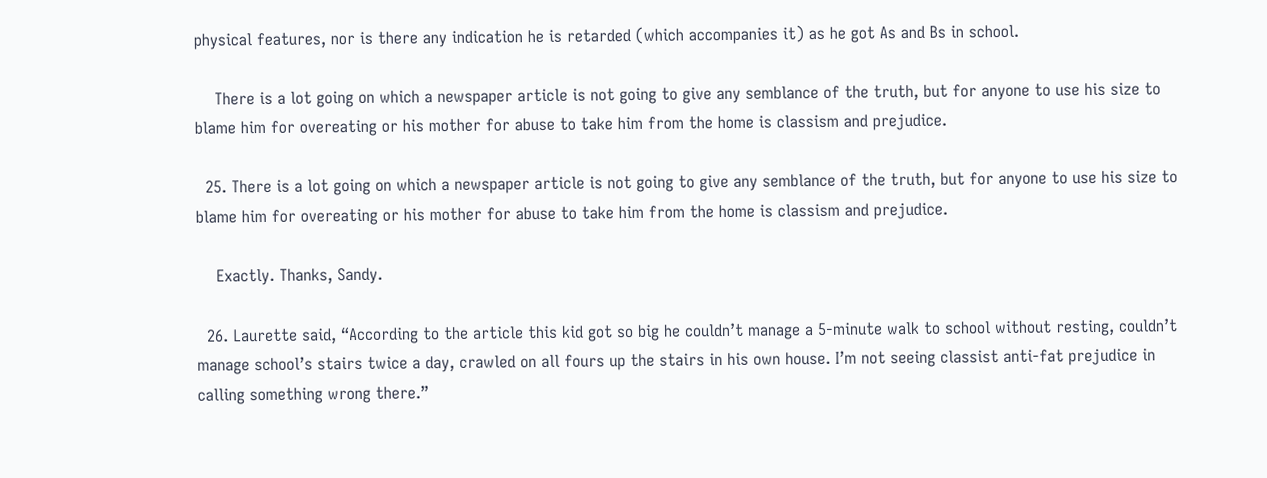physical features, nor is there any indication he is retarded (which accompanies it) as he got As and Bs in school.

    There is a lot going on which a newspaper article is not going to give any semblance of the truth, but for anyone to use his size to blame him for overeating or his mother for abuse to take him from the home is classism and prejudice.

  25. There is a lot going on which a newspaper article is not going to give any semblance of the truth, but for anyone to use his size to blame him for overeating or his mother for abuse to take him from the home is classism and prejudice.

    Exactly. Thanks, Sandy.

  26. Laurette said, “According to the article this kid got so big he couldn’t manage a 5-minute walk to school without resting, couldn’t manage school’s stairs twice a day, crawled on all fours up the stairs in his own house. I’m not seeing classist anti-fat prejudice in calling something wrong there.”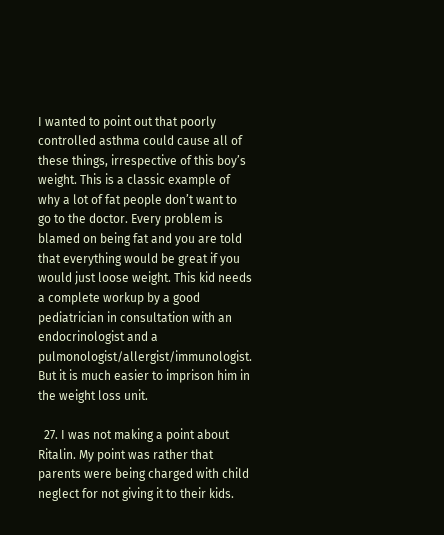I wanted to point out that poorly controlled asthma could cause all of these things, irrespective of this boy’s weight. This is a classic example of why a lot of fat people don’t want to go to the doctor. Every problem is blamed on being fat and you are told that everything would be great if you would just loose weight. This kid needs a complete workup by a good pediatrician in consultation with an endocrinologist and a pulmonologist/allergist/immunologist. But it is much easier to imprison him in the weight loss unit.

  27. I was not making a point about Ritalin. My point was rather that parents were being charged with child neglect for not giving it to their kids.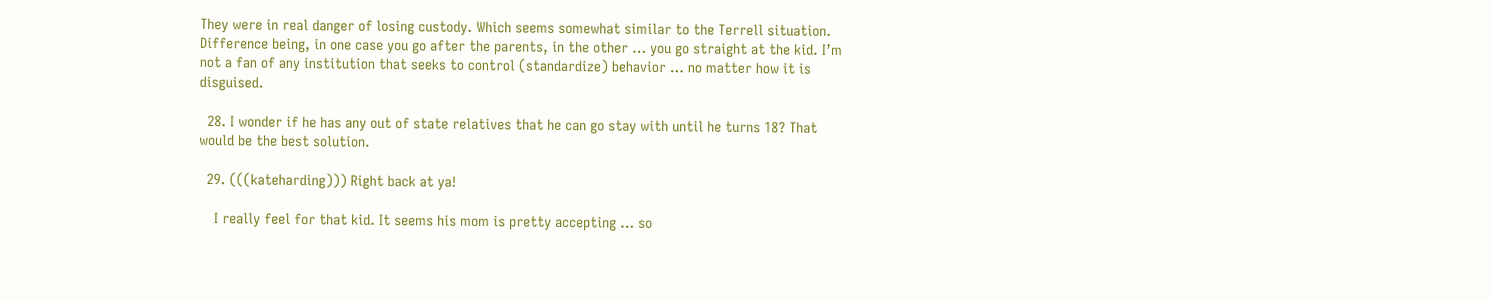They were in real danger of losing custody. Which seems somewhat similar to the Terrell situation. Difference being, in one case you go after the parents, in the other … you go straight at the kid. I’m not a fan of any institution that seeks to control (standardize) behavior … no matter how it is disguised.

  28. I wonder if he has any out of state relatives that he can go stay with until he turns 18? That would be the best solution.

  29. (((kateharding))) Right back at ya!

    I really feel for that kid. It seems his mom is pretty accepting … so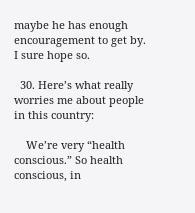maybe he has enough encouragement to get by. I sure hope so.

  30. Here’s what really worries me about people in this country:

    We’re very “health conscious.” So health conscious, in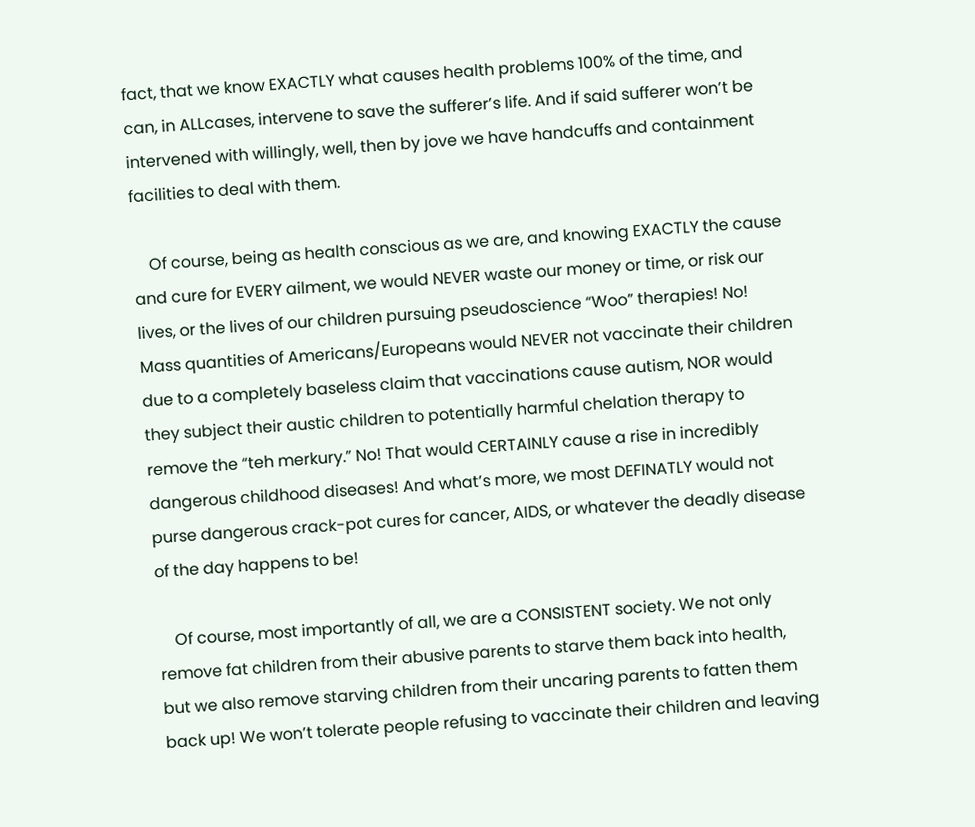fact, that we know EXACTLY what causes health problems 100% of the time, and can, in ALLcases, intervene to save the sufferer’s life. And if said sufferer won’t be intervened with willingly, well, then by jove we have handcuffs and containment facilities to deal with them.

    Of course, being as health conscious as we are, and knowing EXACTLY the cause and cure for EVERY ailment, we would NEVER waste our money or time, or risk our lives, or the lives of our children pursuing pseudoscience “Woo” therapies! No! Mass quantities of Americans/Europeans would NEVER not vaccinate their children due to a completely baseless claim that vaccinations cause autism, NOR would they subject their austic children to potentially harmful chelation therapy to remove the “teh merkury.” No! That would CERTAINLY cause a rise in incredibly dangerous childhood diseases! And what’s more, we most DEFINATLY would not purse dangerous crack-pot cures for cancer, AIDS, or whatever the deadly disease of the day happens to be!

    Of course, most importantly of all, we are a CONSISTENT society. We not only remove fat children from their abusive parents to starve them back into health, but we also remove starving children from their uncaring parents to fatten them back up! We won’t tolerate people refusing to vaccinate their children and leaving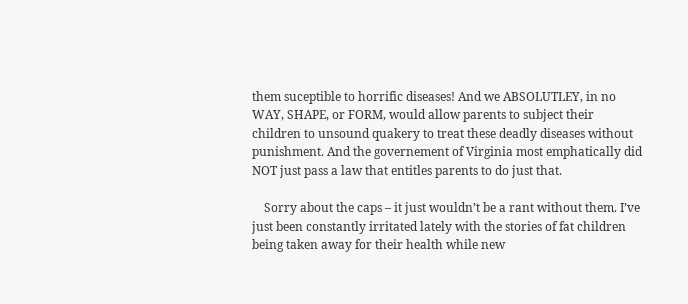them suceptible to horrific diseases! And we ABSOLUTLEY, in no WAY, SHAPE, or FORM, would allow parents to subject their children to unsound quakery to treat these deadly diseases without punishment. And the governement of Virginia most emphatically did NOT just pass a law that entitles parents to do just that.

    Sorry about the caps – it just wouldn’t be a rant without them. I’ve just been constantly irritated lately with the stories of fat children being taken away for their health while new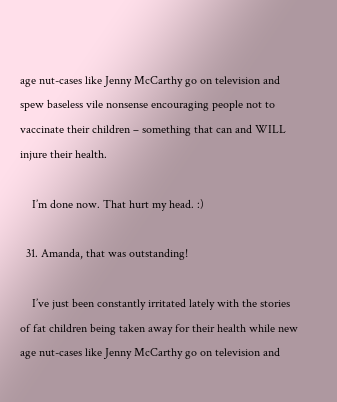age nut-cases like Jenny McCarthy go on television and spew baseless vile nonsense encouraging people not to vaccinate their children – something that can and WILL injure their health.

    I’m done now. That hurt my head. :)

  31. Amanda, that was outstanding!

    I’ve just been constantly irritated lately with the stories of fat children being taken away for their health while new age nut-cases like Jenny McCarthy go on television and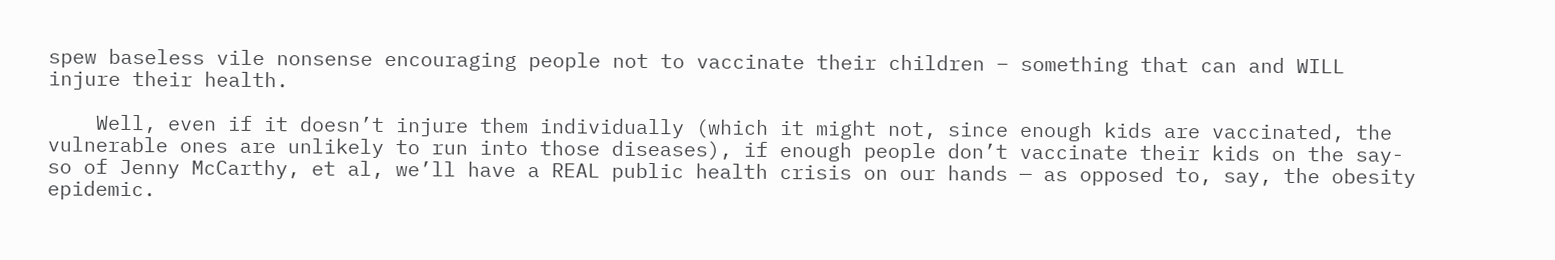spew baseless vile nonsense encouraging people not to vaccinate their children – something that can and WILL injure their health.

    Well, even if it doesn’t injure them individually (which it might not, since enough kids are vaccinated, the vulnerable ones are unlikely to run into those diseases), if enough people don’t vaccinate their kids on the say-so of Jenny McCarthy, et al, we’ll have a REAL public health crisis on our hands — as opposed to, say, the obesity epidemic.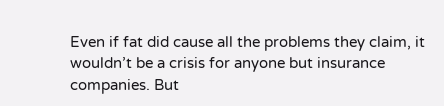Even if fat did cause all the problems they claim, it wouldn’t be a crisis for anyone but insurance companies. But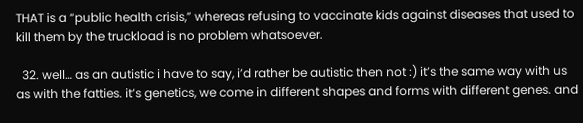THAT is a “public health crisis,” whereas refusing to vaccinate kids against diseases that used to kill them by the truckload is no problem whatsoever.

  32. well… as an autistic i have to say, i’d rather be autistic then not :) it’s the same way with us as with the fatties. it’s genetics, we come in different shapes and forms with different genes. and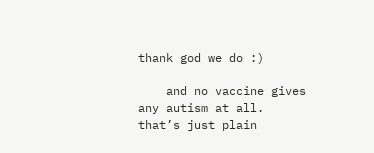thank god we do :)

    and no vaccine gives any autism at all. that’s just plain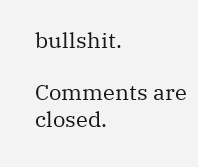bullshit.

Comments are closed.